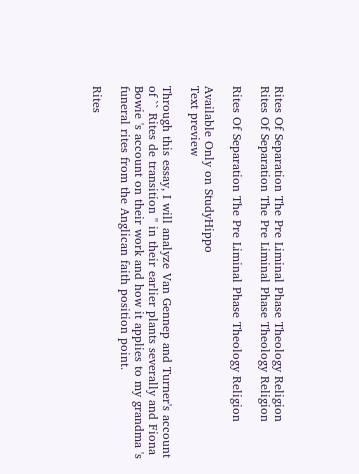Rites Of Separation The Pre Liminal Phase Theology Religion
Rites Of Separation The Pre Liminal Phase Theology Religion

Rites Of Separation The Pre Liminal Phase Theology Religion

Available Only on StudyHippo
Text preview

Through this essay, I will analyze Van Gennep and Turner's account of `` Rites de transition '' in their earlier plants severally and Fiona Bowie 's account on their work and how it applies to my grandma 's funeral rites from the Anglican faith position point.

Rites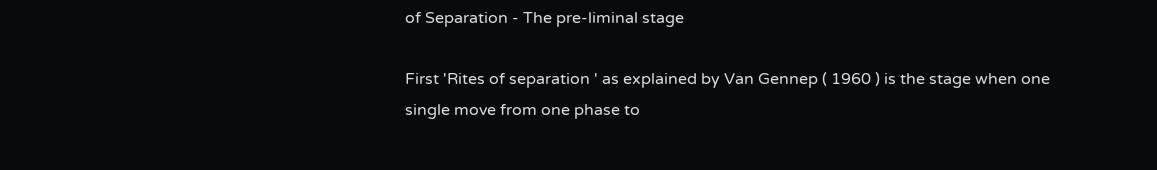of Separation - The pre-liminal stage

First 'Rites of separation ' as explained by Van Gennep ( 1960 ) is the stage when one single move from one phase to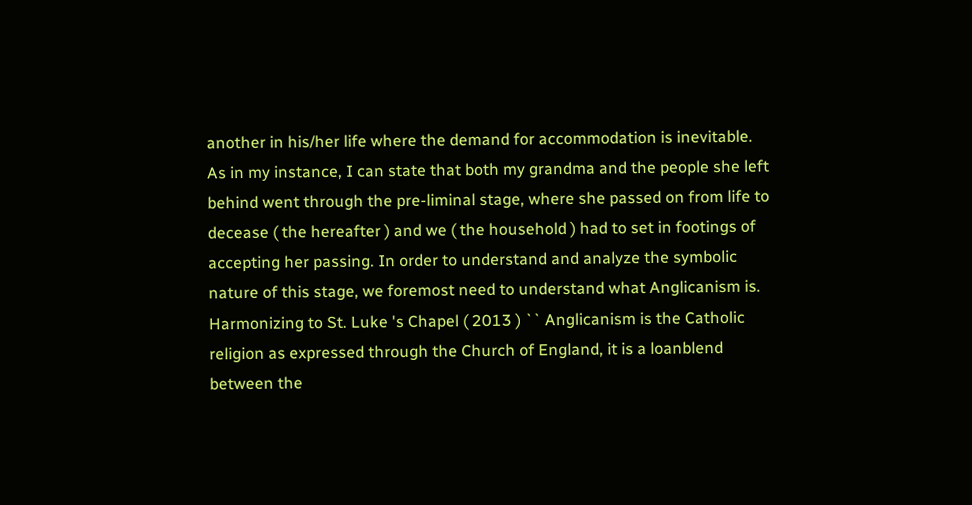another in his/her life where the demand for accommodation is inevitable. As in my instance, I can state that both my grandma and the people she left behind went through the pre-liminal stage, where she passed on from life to decease ( the hereafter ) and we ( the household ) had to set in footings of accepting her passing. In order to understand and analyze the symbolic nature of this stage, we foremost need to understand what Anglicanism is. Harmonizing to St. Luke 's Chapel ( 2013 ) `` Anglicanism is the Catholic religion as expressed through the Church of England, it is a loanblend between the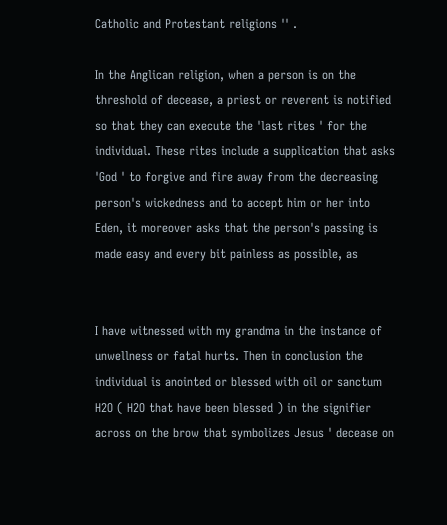Catholic and Protestant religions '' .

In the Anglican religion, when a person is on the threshold of decease, a priest or reverent is notified so that they can execute the 'last rites ' for the individual. These rites include a supplication that asks 'God ' to forgive and fire away from the decreasing person's wickedness and to accept him or her into Eden, it moreover asks that the person's passing is made easy and every bit painless as possible, as


I have witnessed with my grandma in the instance of unwellness or fatal hurts. Then in conclusion the individual is anointed or blessed with oil or sanctum H2O ( H2O that have been blessed ) in the signifier across on the brow that symbolizes Jesus ' decease on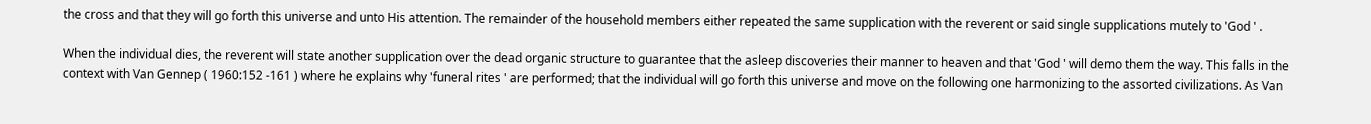the cross and that they will go forth this universe and unto His attention. The remainder of the household members either repeated the same supplication with the reverent or said single supplications mutely to 'God ' .

When the individual dies, the reverent will state another supplication over the dead organic structure to guarantee that the asleep discoveries their manner to heaven and that 'God ' will demo them the way. This falls in the context with Van Gennep ( 1960:152 -161 ) where he explains why 'funeral rites ' are performed; that the individual will go forth this universe and move on the following one harmonizing to the assorted civilizations. As Van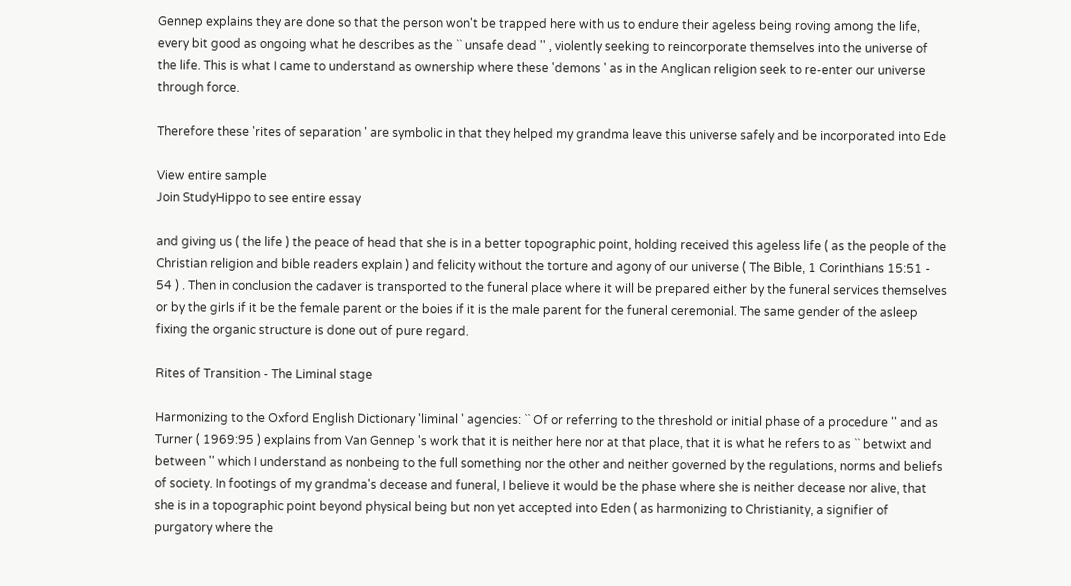Gennep explains they are done so that the person won't be trapped here with us to endure their ageless being roving among the life, every bit good as ongoing what he describes as the `` unsafe dead '' , violently seeking to reincorporate themselves into the universe of the life. This is what I came to understand as ownership where these 'demons ' as in the Anglican religion seek to re-enter our universe through force.

Therefore these 'rites of separation ' are symbolic in that they helped my grandma leave this universe safely and be incorporated into Ede

View entire sample
Join StudyHippo to see entire essay

and giving us ( the life ) the peace of head that she is in a better topographic point, holding received this ageless life ( as the people of the Christian religion and bible readers explain ) and felicity without the torture and agony of our universe ( The Bible, 1 Corinthians 15:51 - 54 ) . Then in conclusion the cadaver is transported to the funeral place where it will be prepared either by the funeral services themselves or by the girls if it be the female parent or the boies if it is the male parent for the funeral ceremonial. The same gender of the asleep fixing the organic structure is done out of pure regard.

Rites of Transition - The Liminal stage

Harmonizing to the Oxford English Dictionary 'liminal ' agencies: `` Of or referring to the threshold or initial phase of a procedure '' and as Turner ( 1969:95 ) explains from Van Gennep 's work that it is neither here nor at that place, that it is what he refers to as `` betwixt and between '' which I understand as nonbeing to the full something nor the other and neither governed by the regulations, norms and beliefs of society. In footings of my grandma's decease and funeral, I believe it would be the phase where she is neither decease nor alive, that she is in a topographic point beyond physical being but non yet accepted into Eden ( as harmonizing to Christianity, a signifier of purgatory where the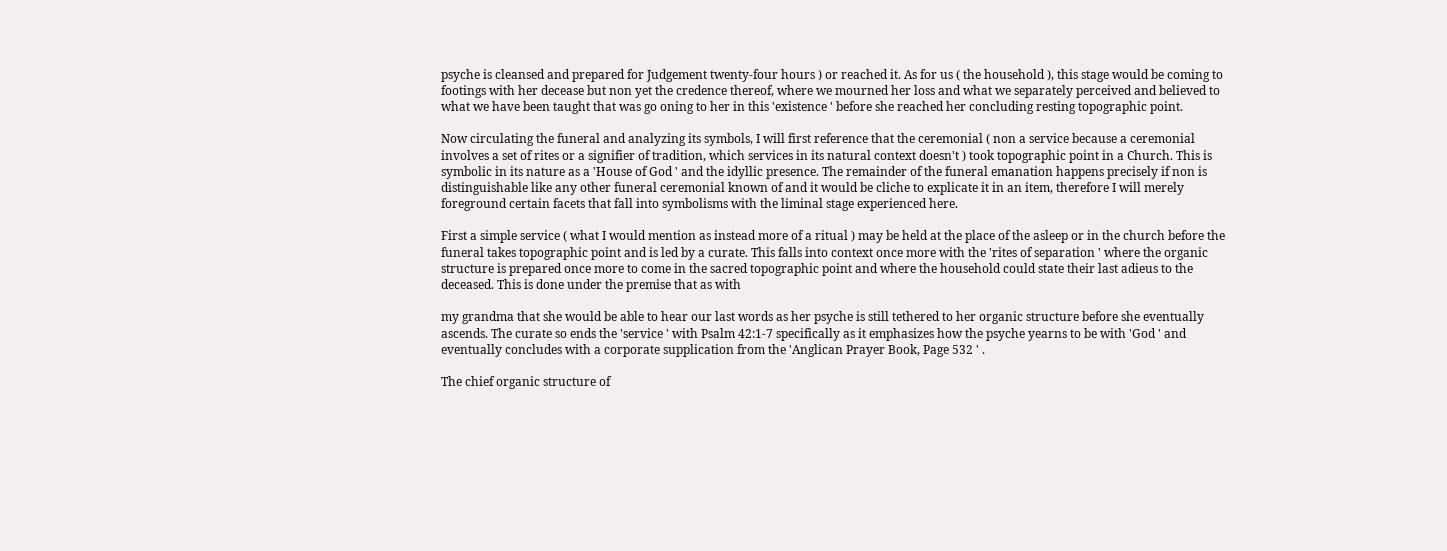psyche is cleansed and prepared for Judgement twenty-four hours ) or reached it. As for us ( the household ), this stage would be coming to footings with her decease but non yet the credence thereof, where we mourned her loss and what we separately perceived and believed to what we have been taught that was go oning to her in this 'existence ' before she reached her concluding resting topographic point.

Now circulating the funeral and analyzing its symbols, I will first reference that the ceremonial ( non a service because a ceremonial involves a set of rites or a signifier of tradition, which services in its natural context doesn't ) took topographic point in a Church. This is symbolic in its nature as a 'House of God ' and the idyllic presence. The remainder of the funeral emanation happens precisely if non is distinguishable like any other funeral ceremonial known of and it would be cliche to explicate it in an item, therefore I will merely foreground certain facets that fall into symbolisms with the liminal stage experienced here.

First a simple service ( what I would mention as instead more of a ritual ) may be held at the place of the asleep or in the church before the funeral takes topographic point and is led by a curate. This falls into context once more with the 'rites of separation ' where the organic structure is prepared once more to come in the sacred topographic point and where the household could state their last adieus to the deceased. This is done under the premise that as with

my grandma that she would be able to hear our last words as her psyche is still tethered to her organic structure before she eventually ascends. The curate so ends the 'service ' with Psalm 42:1-7 specifically as it emphasizes how the psyche yearns to be with 'God ' and eventually concludes with a corporate supplication from the 'Anglican Prayer Book, Page 532 ' .

The chief organic structure of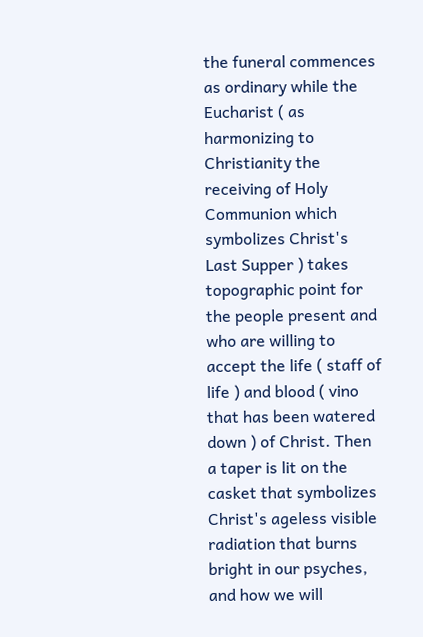the funeral commences as ordinary while the Eucharist ( as harmonizing to Christianity the receiving of Holy Communion which symbolizes Christ's Last Supper ) takes topographic point for the people present and who are willing to accept the life ( staff of life ) and blood ( vino that has been watered down ) of Christ. Then a taper is lit on the casket that symbolizes Christ's ageless visible radiation that burns bright in our psyches, and how we will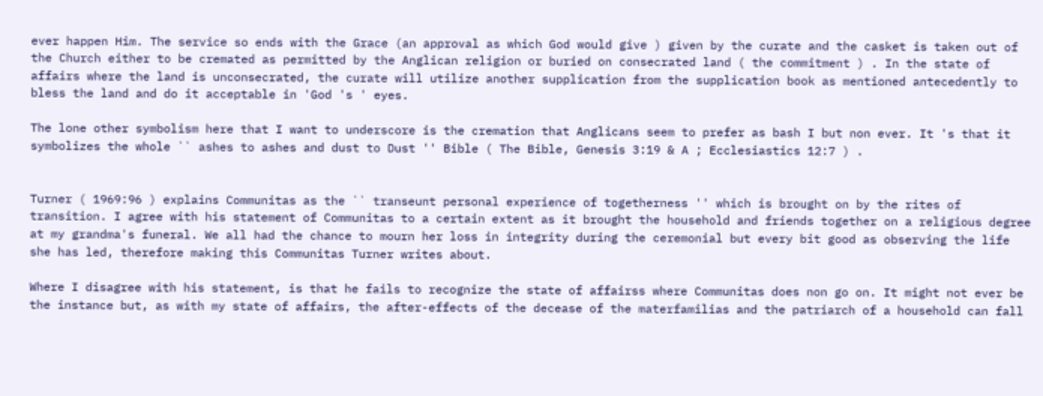ever happen Him. The service so ends with the Grace (an approval as which God would give ) given by the curate and the casket is taken out of the Church either to be cremated as permitted by the Anglican religion or buried on consecrated land ( the commitment ) . In the state of affairs where the land is unconsecrated, the curate will utilize another supplication from the supplication book as mentioned antecedently to bless the land and do it acceptable in 'God 's ' eyes.

The lone other symbolism here that I want to underscore is the cremation that Anglicans seem to prefer as bash I but non ever. It 's that it symbolizes the whole `` ashes to ashes and dust to Dust '' Bible ( The Bible, Genesis 3:19 & A ; Ecclesiastics 12:7 ) .


Turner ( 1969:96 ) explains Communitas as the `` transeunt personal experience of togetherness '' which is brought on by the rites of transition. I agree with his statement of Communitas to a certain extent as it brought the household and friends together on a religious degree at my grandma's funeral. We all had the chance to mourn her loss in integrity during the ceremonial but every bit good as observing the life she has led, therefore making this Communitas Turner writes about.

Where I disagree with his statement, is that he fails to recognize the state of affairss where Communitas does non go on. It might not ever be the instance but, as with my state of affairs, the after-effects of the decease of the materfamilias and the patriarch of a household can fall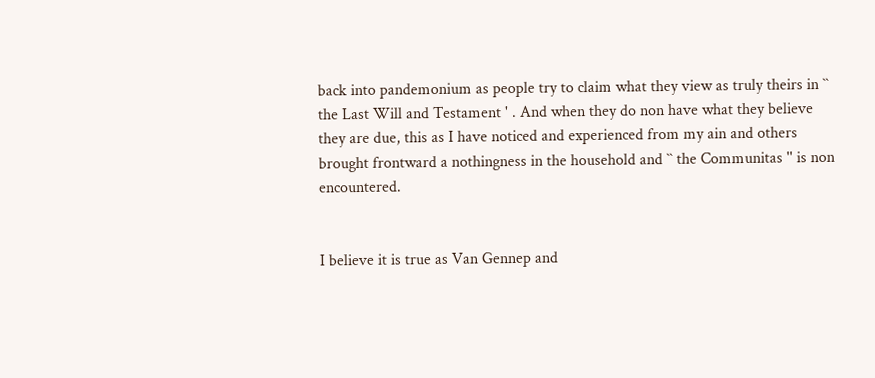back into pandemonium as people try to claim what they view as truly theirs in `` the Last Will and Testament ' . And when they do non have what they believe they are due, this as I have noticed and experienced from my ain and others brought frontward a nothingness in the household and `` the Communitas '' is non encountered.


I believe it is true as Van Gennep and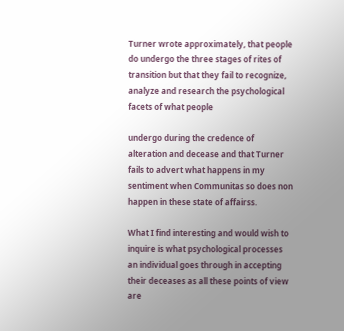Turner wrote approximately, that people do undergo the three stages of rites of transition but that they fail to recognize, analyze and research the psychological facets of what people

undergo during the credence of alteration and decease and that Turner fails to advert what happens in my sentiment when Communitas so does non happen in these state of affairss.

What I find interesting and would wish to inquire is what psychological processes an individual goes through in accepting their deceases as all these points of view are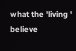what the 'living ' believe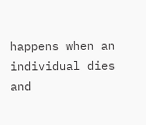happens when an individual dies and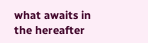what awaits in the hereafter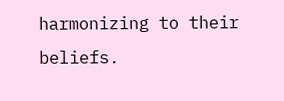harmonizing to their beliefs.